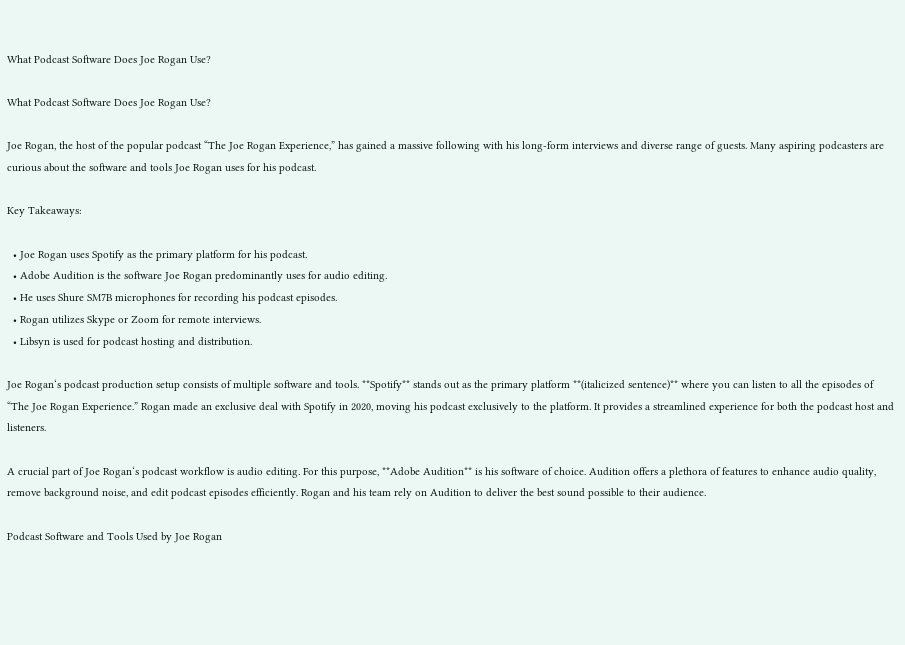What Podcast Software Does Joe Rogan Use?

What Podcast Software Does Joe Rogan Use?

Joe Rogan, the host of the popular podcast “The Joe Rogan Experience,” has gained a massive following with his long-form interviews and diverse range of guests. Many aspiring podcasters are curious about the software and tools Joe Rogan uses for his podcast.

Key Takeaways:

  • Joe Rogan uses Spotify as the primary platform for his podcast.
  • Adobe Audition is the software Joe Rogan predominantly uses for audio editing.
  • He uses Shure SM7B microphones for recording his podcast episodes.
  • Rogan utilizes Skype or Zoom for remote interviews.
  • Libsyn is used for podcast hosting and distribution.

Joe Rogan‘s podcast production setup consists of multiple software and tools. **Spotify** stands out as the primary platform **(italicized sentence)** where you can listen to all the episodes of “The Joe Rogan Experience.” Rogan made an exclusive deal with Spotify in 2020, moving his podcast exclusively to the platform. It provides a streamlined experience for both the podcast host and listeners.

A crucial part of Joe Rogan‘s podcast workflow is audio editing. For this purpose, **Adobe Audition** is his software of choice. Audition offers a plethora of features to enhance audio quality, remove background noise, and edit podcast episodes efficiently. Rogan and his team rely on Audition to deliver the best sound possible to their audience.

Podcast Software and Tools Used by Joe Rogan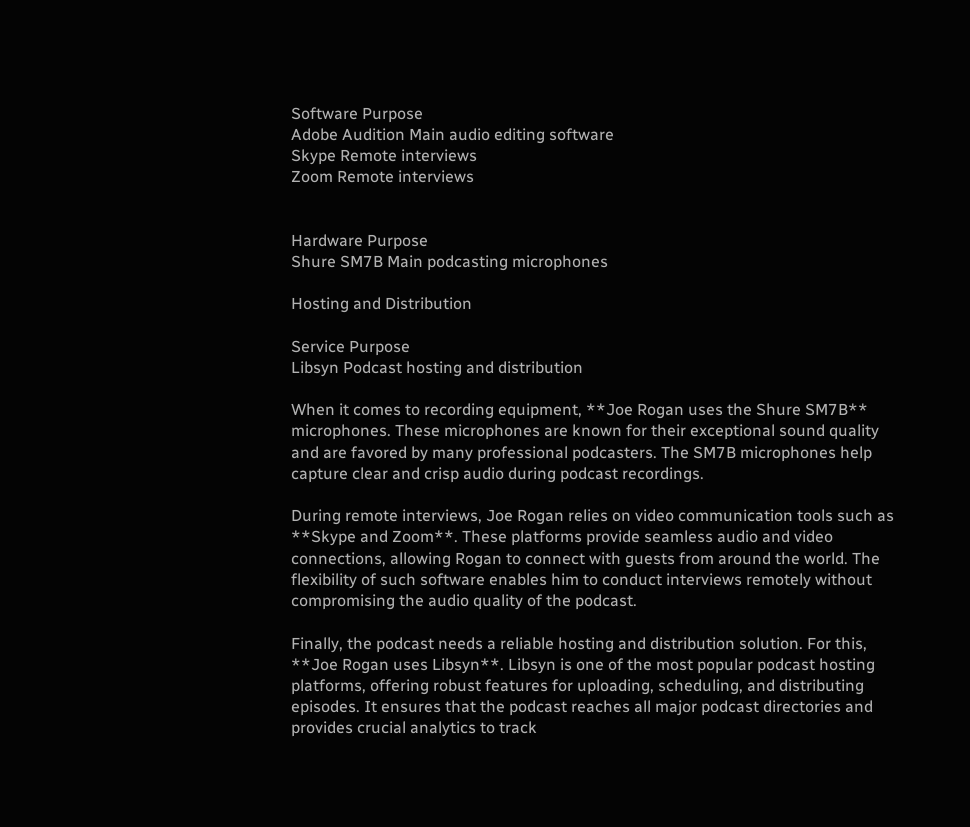Software Purpose
Adobe Audition Main audio editing software
Skype Remote interviews
Zoom Remote interviews


Hardware Purpose
Shure SM7B Main podcasting microphones

Hosting and Distribution

Service Purpose
Libsyn Podcast hosting and distribution

When it comes to recording equipment, **Joe Rogan uses the Shure SM7B** microphones. These microphones are known for their exceptional sound quality and are favored by many professional podcasters. The SM7B microphones help capture clear and crisp audio during podcast recordings.

During remote interviews, Joe Rogan relies on video communication tools such as **Skype and Zoom**. These platforms provide seamless audio and video connections, allowing Rogan to connect with guests from around the world. The flexibility of such software enables him to conduct interviews remotely without compromising the audio quality of the podcast.

Finally, the podcast needs a reliable hosting and distribution solution. For this, **Joe Rogan uses Libsyn**. Libsyn is one of the most popular podcast hosting platforms, offering robust features for uploading, scheduling, and distributing episodes. It ensures that the podcast reaches all major podcast directories and provides crucial analytics to track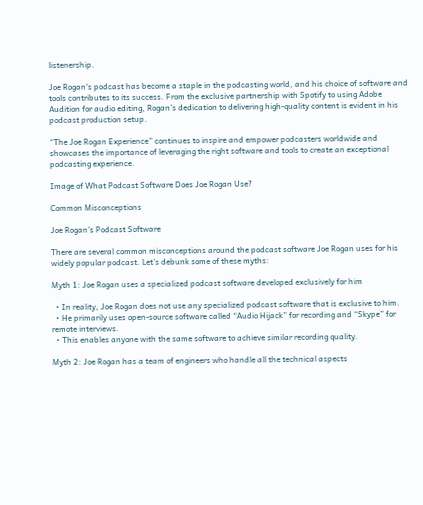listenership.

Joe Rogan‘s podcast has become a staple in the podcasting world, and his choice of software and tools contributes to its success. From the exclusive partnership with Spotify to using Adobe Audition for audio editing, Rogan’s dedication to delivering high-quality content is evident in his podcast production setup.

“The Joe Rogan Experience” continues to inspire and empower podcasters worldwide and showcases the importance of leveraging the right software and tools to create an exceptional podcasting experience.

Image of What Podcast Software Does Joe Rogan Use?

Common Misconceptions

Joe Rogan’s Podcast Software

There are several common misconceptions around the podcast software Joe Rogan uses for his widely popular podcast. Let’s debunk some of these myths:

Myth 1: Joe Rogan uses a specialized podcast software developed exclusively for him

  • In reality, Joe Rogan does not use any specialized podcast software that is exclusive to him.
  • He primarily uses open-source software called “Audio Hijack” for recording and “Skype” for remote interviews.
  • This enables anyone with the same software to achieve similar recording quality.

Myth 2: Joe Rogan has a team of engineers who handle all the technical aspects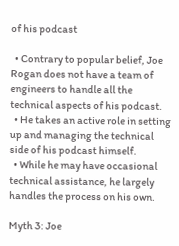of his podcast

  • Contrary to popular belief, Joe Rogan does not have a team of engineers to handle all the technical aspects of his podcast.
  • He takes an active role in setting up and managing the technical side of his podcast himself.
  • While he may have occasional technical assistance, he largely handles the process on his own.

Myth 3: Joe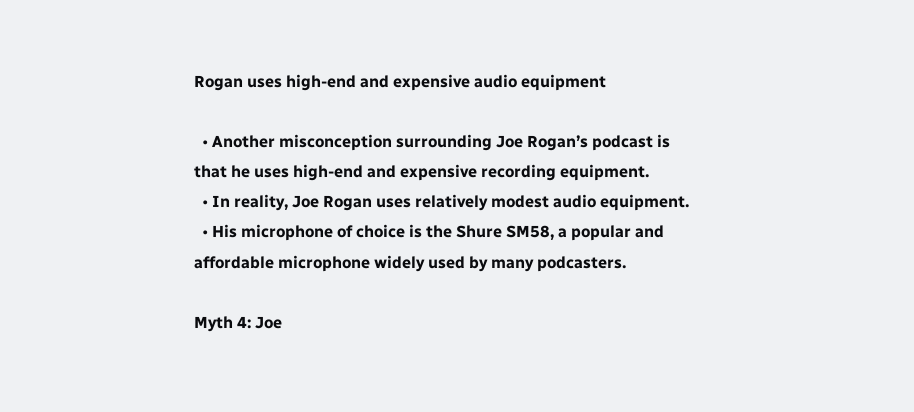Rogan uses high-end and expensive audio equipment

  • Another misconception surrounding Joe Rogan’s podcast is that he uses high-end and expensive recording equipment.
  • In reality, Joe Rogan uses relatively modest audio equipment.
  • His microphone of choice is the Shure SM58, a popular and affordable microphone widely used by many podcasters.

Myth 4: Joe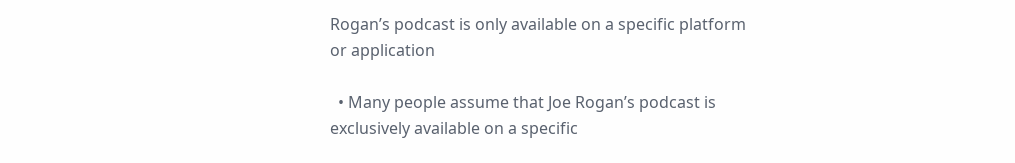Rogan’s podcast is only available on a specific platform or application

  • Many people assume that Joe Rogan’s podcast is exclusively available on a specific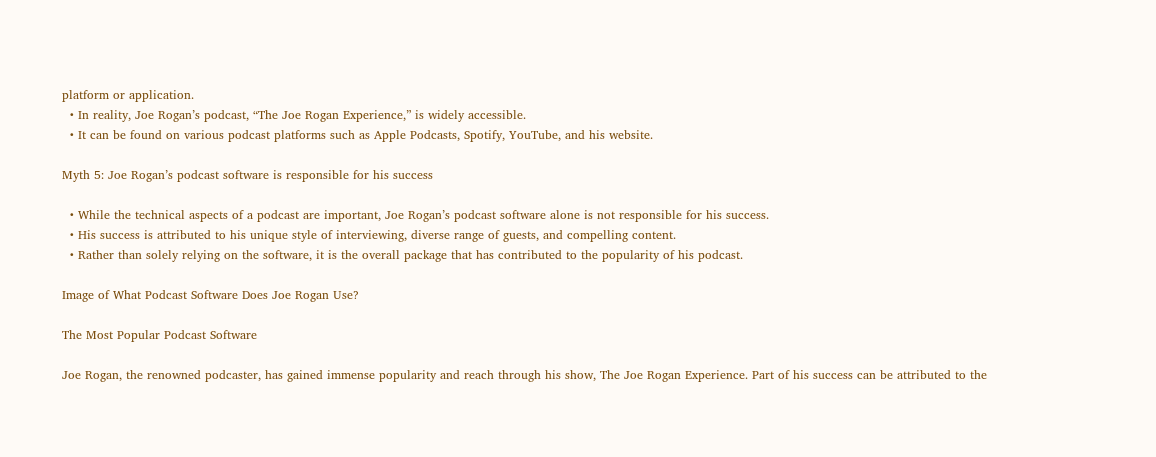platform or application.
  • In reality, Joe Rogan’s podcast, “The Joe Rogan Experience,” is widely accessible.
  • It can be found on various podcast platforms such as Apple Podcasts, Spotify, YouTube, and his website.

Myth 5: Joe Rogan’s podcast software is responsible for his success

  • While the technical aspects of a podcast are important, Joe Rogan’s podcast software alone is not responsible for his success.
  • His success is attributed to his unique style of interviewing, diverse range of guests, and compelling content.
  • Rather than solely relying on the software, it is the overall package that has contributed to the popularity of his podcast.

Image of What Podcast Software Does Joe Rogan Use?

The Most Popular Podcast Software

Joe Rogan, the renowned podcaster, has gained immense popularity and reach through his show, The Joe Rogan Experience. Part of his success can be attributed to the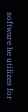software he utilizes for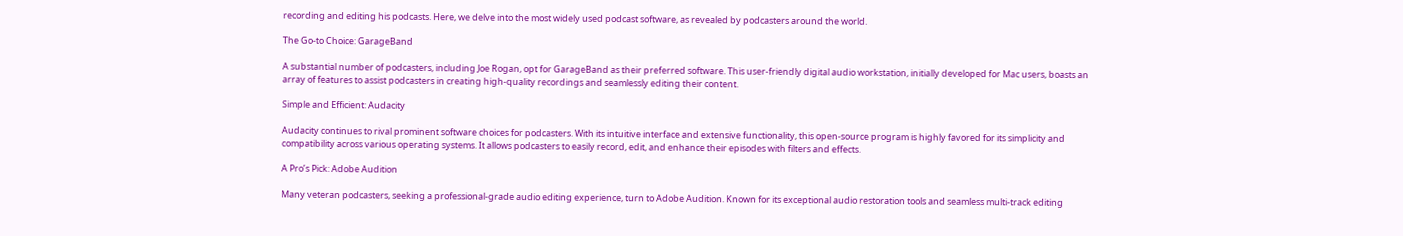recording and editing his podcasts. Here, we delve into the most widely used podcast software, as revealed by podcasters around the world.

The Go-to Choice: GarageBand

A substantial number of podcasters, including Joe Rogan, opt for GarageBand as their preferred software. This user-friendly digital audio workstation, initially developed for Mac users, boasts an array of features to assist podcasters in creating high-quality recordings and seamlessly editing their content.

Simple and Efficient: Audacity

Audacity continues to rival prominent software choices for podcasters. With its intuitive interface and extensive functionality, this open-source program is highly favored for its simplicity and compatibility across various operating systems. It allows podcasters to easily record, edit, and enhance their episodes with filters and effects.

A Pro’s Pick: Adobe Audition

Many veteran podcasters, seeking a professional-grade audio editing experience, turn to Adobe Audition. Known for its exceptional audio restoration tools and seamless multi-track editing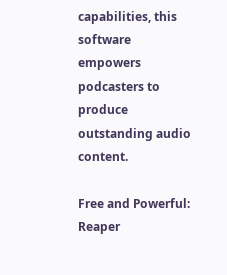capabilities, this software empowers podcasters to produce outstanding audio content.

Free and Powerful: Reaper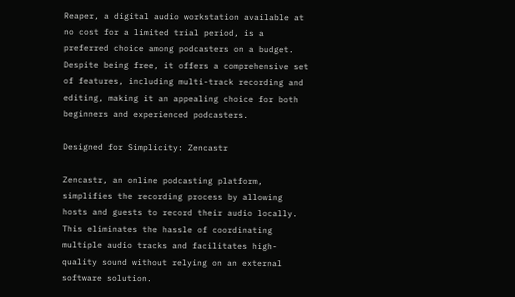Reaper, a digital audio workstation available at no cost for a limited trial period, is a preferred choice among podcasters on a budget. Despite being free, it offers a comprehensive set of features, including multi-track recording and editing, making it an appealing choice for both beginners and experienced podcasters.

Designed for Simplicity: Zencastr

Zencastr, an online podcasting platform, simplifies the recording process by allowing hosts and guests to record their audio locally. This eliminates the hassle of coordinating multiple audio tracks and facilitates high-quality sound without relying on an external software solution.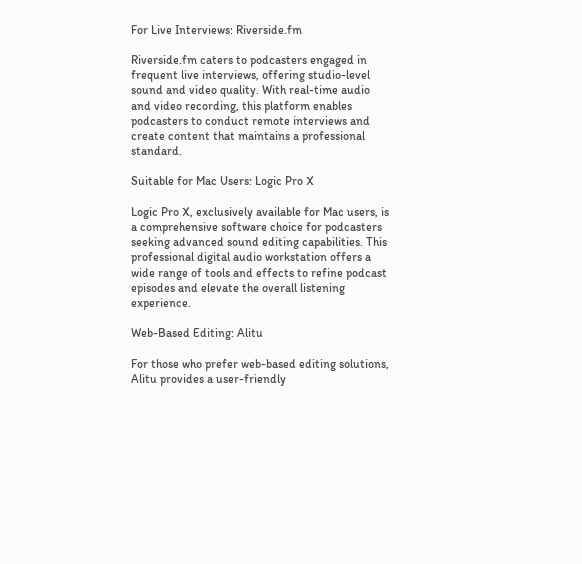For Live Interviews: Riverside.fm

Riverside.fm caters to podcasters engaged in frequent live interviews, offering studio-level sound and video quality. With real-time audio and video recording, this platform enables podcasters to conduct remote interviews and create content that maintains a professional standard.

Suitable for Mac Users: Logic Pro X

Logic Pro X, exclusively available for Mac users, is a comprehensive software choice for podcasters seeking advanced sound editing capabilities. This professional digital audio workstation offers a wide range of tools and effects to refine podcast episodes and elevate the overall listening experience.

Web-Based Editing: Alitu

For those who prefer web-based editing solutions, Alitu provides a user-friendly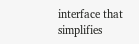interface that simplifies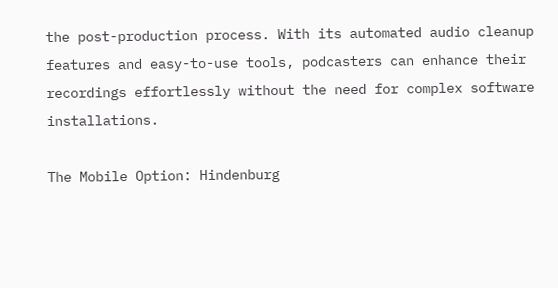the post-production process. With its automated audio cleanup features and easy-to-use tools, podcasters can enhance their recordings effortlessly without the need for complex software installations.

The Mobile Option: Hindenburg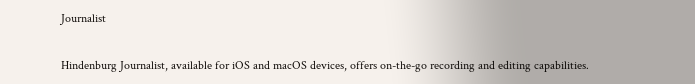Journalist

Hindenburg Journalist, available for iOS and macOS devices, offers on-the-go recording and editing capabilities.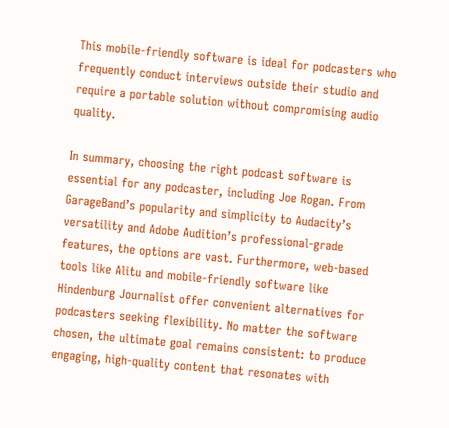This mobile-friendly software is ideal for podcasters who frequently conduct interviews outside their studio and require a portable solution without compromising audio quality.

In summary, choosing the right podcast software is essential for any podcaster, including Joe Rogan. From GarageBand’s popularity and simplicity to Audacity’s versatility and Adobe Audition’s professional-grade features, the options are vast. Furthermore, web-based tools like Alitu and mobile-friendly software like Hindenburg Journalist offer convenient alternatives for podcasters seeking flexibility. No matter the software chosen, the ultimate goal remains consistent: to produce engaging, high-quality content that resonates with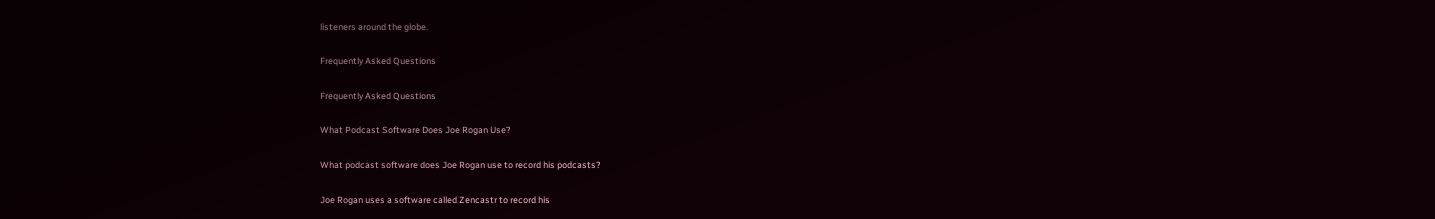listeners around the globe.

Frequently Asked Questions

Frequently Asked Questions

What Podcast Software Does Joe Rogan Use?

What podcast software does Joe Rogan use to record his podcasts?

Joe Rogan uses a software called Zencastr to record his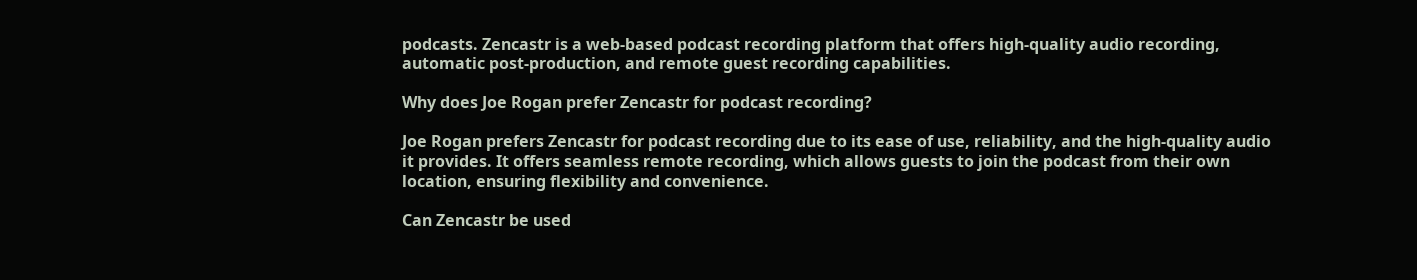podcasts. Zencastr is a web-based podcast recording platform that offers high-quality audio recording, automatic post-production, and remote guest recording capabilities.

Why does Joe Rogan prefer Zencastr for podcast recording?

Joe Rogan prefers Zencastr for podcast recording due to its ease of use, reliability, and the high-quality audio it provides. It offers seamless remote recording, which allows guests to join the podcast from their own location, ensuring flexibility and convenience.

Can Zencastr be used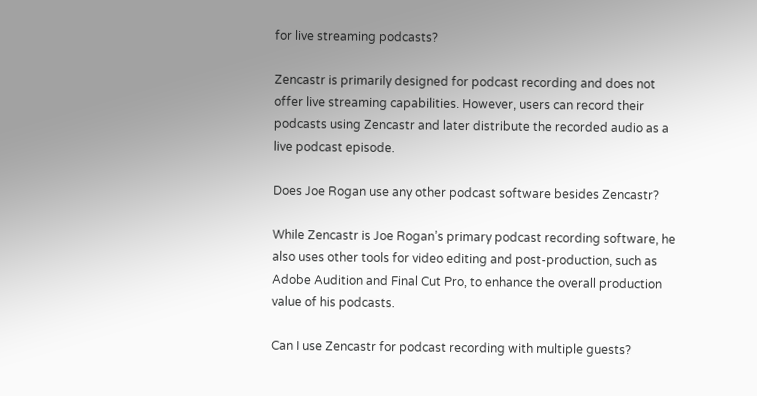for live streaming podcasts?

Zencastr is primarily designed for podcast recording and does not offer live streaming capabilities. However, users can record their podcasts using Zencastr and later distribute the recorded audio as a live podcast episode.

Does Joe Rogan use any other podcast software besides Zencastr?

While Zencastr is Joe Rogan’s primary podcast recording software, he also uses other tools for video editing and post-production, such as Adobe Audition and Final Cut Pro, to enhance the overall production value of his podcasts.

Can I use Zencastr for podcast recording with multiple guests?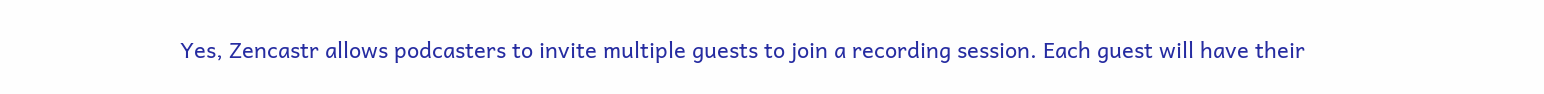Yes, Zencastr allows podcasters to invite multiple guests to join a recording session. Each guest will have their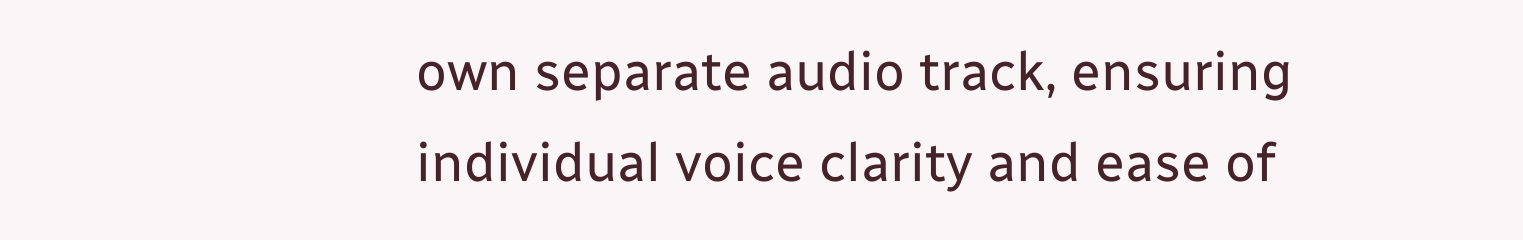own separate audio track, ensuring individual voice clarity and ease of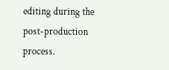editing during the post-production process.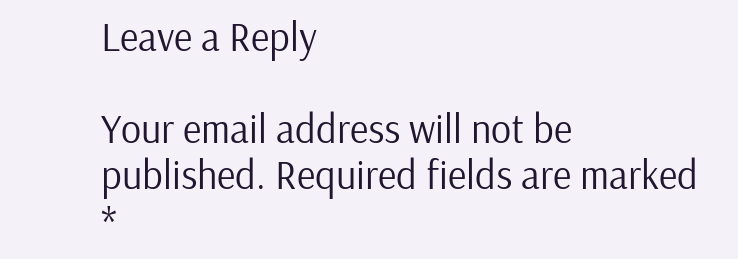Leave a Reply

Your email address will not be published. Required fields are marked *